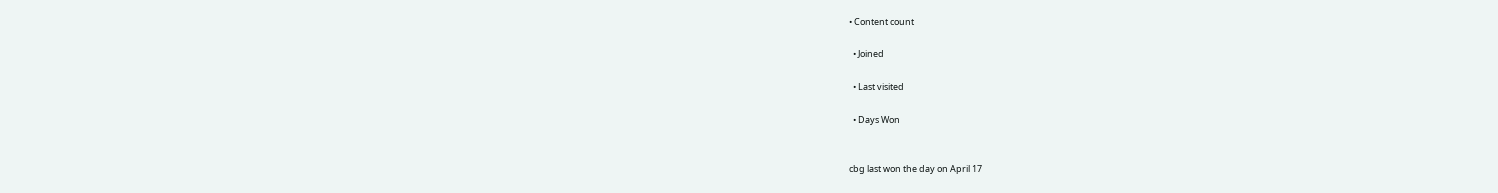• Content count

  • Joined

  • Last visited

  • Days Won


cbg last won the day on April 17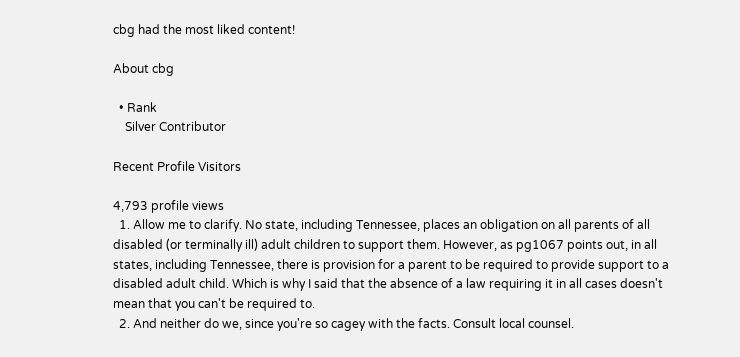cbg had the most liked content!

About cbg

  • Rank
    Silver Contributor

Recent Profile Visitors

4,793 profile views
  1. Allow me to clarify. No state, including Tennessee, places an obligation on all parents of all disabled (or terminally ill) adult children to support them. However, as pg1067 points out, in all states, including Tennessee, there is provision for a parent to be required to provide support to a disabled adult child. Which is why I said that the absence of a law requiring it in all cases doesn't mean that you can't be required to.
  2. And neither do we, since you're so cagey with the facts. Consult local counsel.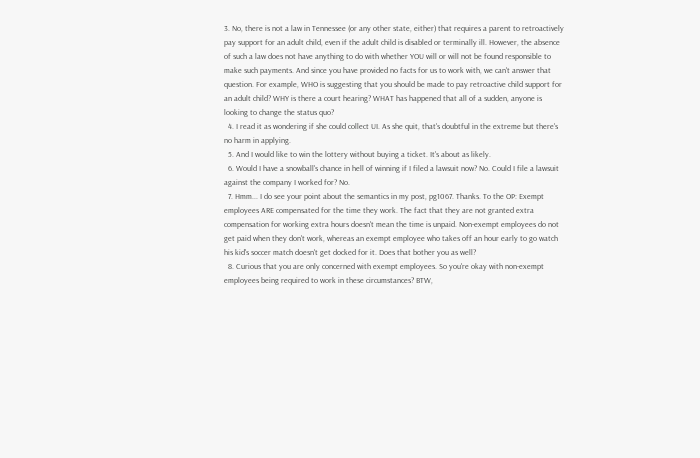3. No, there is not a law in Tennessee (or any other state, either) that requires a parent to retroactively pay support for an adult child, even if the adult child is disabled or terminally ill. However, the absence of such a law does not have anything to do with whether YOU will or will not be found responsible to make such payments. And since you have provided no facts for us to work with, we can't answer that question. For example, WHO is suggesting that you should be made to pay retroactive child support for an adult child? WHY is there a court hearing? WHAT has happened that all of a sudden, anyone is looking to change the status quo?
  4. I read it as wondering if she could collect UI. As she quit, that's doubtful in the extreme but there's no harm in applying.
  5. And I would like to win the lottery without buying a ticket. It's about as likely.
  6. Would I have a snowball's chance in hell of winning if I filed a lawsuit now? No. Could I file a lawsuit against the company I worked for? No.
  7. Hmm... I do see your point about the semantics in my post, pg1067. Thanks. To the OP: Exempt employees ARE compensated for the time they work. The fact that they are not granted extra compensation for working extra hours doesn't mean the time is unpaid. Non-exempt employees do not get paid when they don't work, whereas an exempt employee who takes off an hour early to go watch his kid's soccer match doesn't get docked for it. Does that bother you as well?
  8. Curious that you are only concerned with exempt employees. So you're okay with non-exempt employees being required to work in these circumstances? BTW,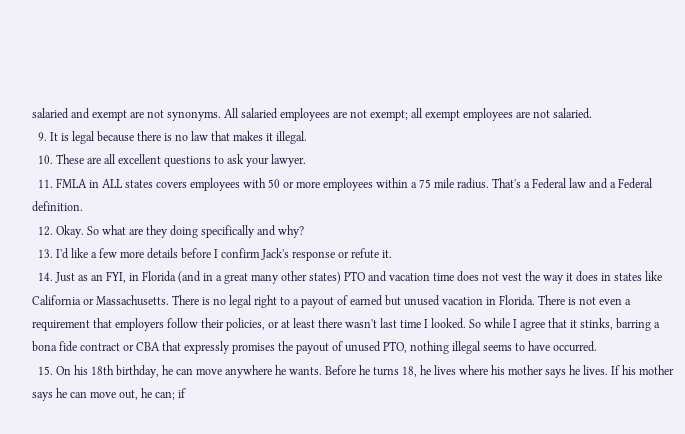salaried and exempt are not synonyms. All salaried employees are not exempt; all exempt employees are not salaried.
  9. It is legal because there is no law that makes it illegal.
  10. These are all excellent questions to ask your lawyer.
  11. FMLA in ALL states covers employees with 50 or more employees within a 75 mile radius. That's a Federal law and a Federal definition.
  12. Okay. So what are they doing specifically and why?
  13. I'd like a few more details before I confirm Jack's response or refute it.
  14. Just as an FYI, in Florida (and in a great many other states) PTO and vacation time does not vest the way it does in states like California or Massachusetts. There is no legal right to a payout of earned but unused vacation in Florida. There is not even a requirement that employers follow their policies, or at least there wasn't last time I looked. So while I agree that it stinks, barring a bona fide contract or CBA that expressly promises the payout of unused PTO, nothing illegal seems to have occurred.
  15. On his 18th birthday, he can move anywhere he wants. Before he turns 18, he lives where his mother says he lives. If his mother says he can move out, he can; if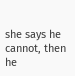she says he cannot, then he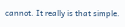cannot. It really is that simple.